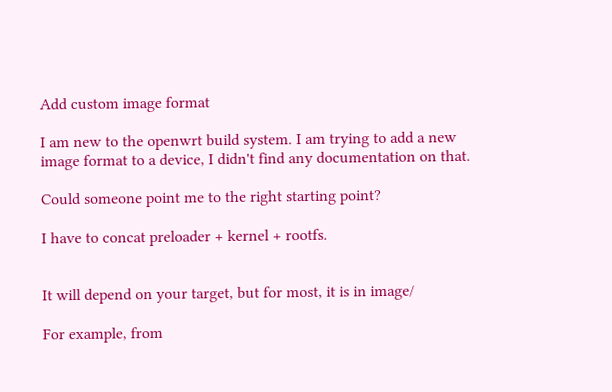Add custom image format

I am new to the openwrt build system. I am trying to add a new image format to a device, I didn't find any documentation on that.

Could someone point me to the right starting point?

I have to concat preloader + kernel + rootfs.


It will depend on your target, but for most, it is in image/

For example, from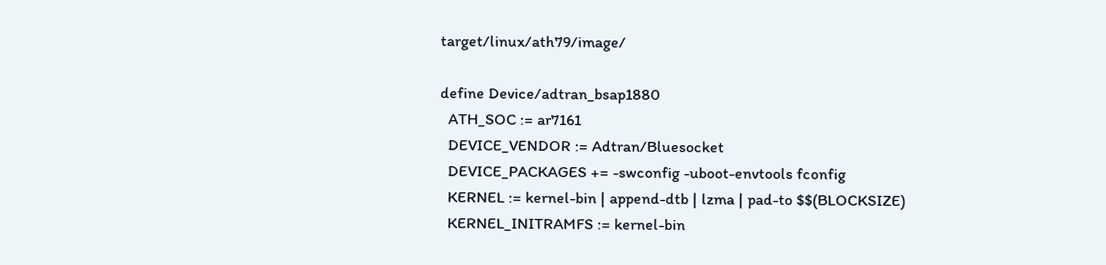target/linux/ath79/image/

define Device/adtran_bsap1880
  ATH_SOC := ar7161
  DEVICE_VENDOR := Adtran/Bluesocket
  DEVICE_PACKAGES += -swconfig -uboot-envtools fconfig
  KERNEL := kernel-bin | append-dtb | lzma | pad-to $$(BLOCKSIZE)
  KERNEL_INITRAMFS := kernel-bin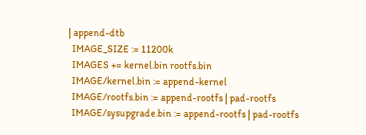| append-dtb
  IMAGE_SIZE := 11200k
  IMAGES += kernel.bin rootfs.bin
  IMAGE/kernel.bin := append-kernel
  IMAGE/rootfs.bin := append-rootfs | pad-rootfs
  IMAGE/sysupgrade.bin := append-rootfs | pad-rootfs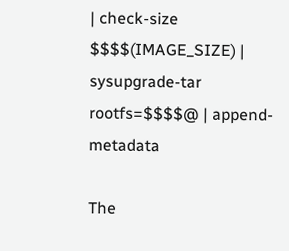| check-size $$$$(IMAGE_SIZE) | sysupgrade-tar rootfs=$$$$@ | append-metadata

The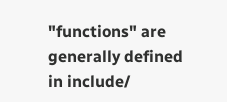"functions" are generally defined in include/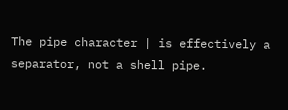The pipe character | is effectively a separator, not a shell pipe.